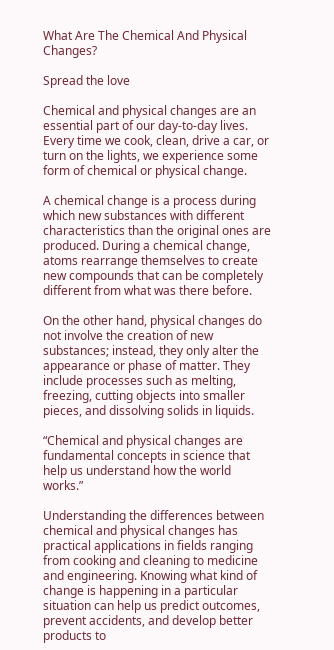What Are The Chemical And Physical Changes?

Spread the love

Chemical and physical changes are an essential part of our day-to-day lives. Every time we cook, clean, drive a car, or turn on the lights, we experience some form of chemical or physical change.

A chemical change is a process during which new substances with different characteristics than the original ones are produced. During a chemical change, atoms rearrange themselves to create new compounds that can be completely different from what was there before.

On the other hand, physical changes do not involve the creation of new substances; instead, they only alter the appearance or phase of matter. They include processes such as melting, freezing, cutting objects into smaller pieces, and dissolving solids in liquids.

“Chemical and physical changes are fundamental concepts in science that help us understand how the world works.”

Understanding the differences between chemical and physical changes has practical applications in fields ranging from cooking and cleaning to medicine and engineering. Knowing what kind of change is happening in a particular situation can help us predict outcomes, prevent accidents, and develop better products to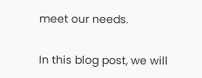meet our needs.

In this blog post, we will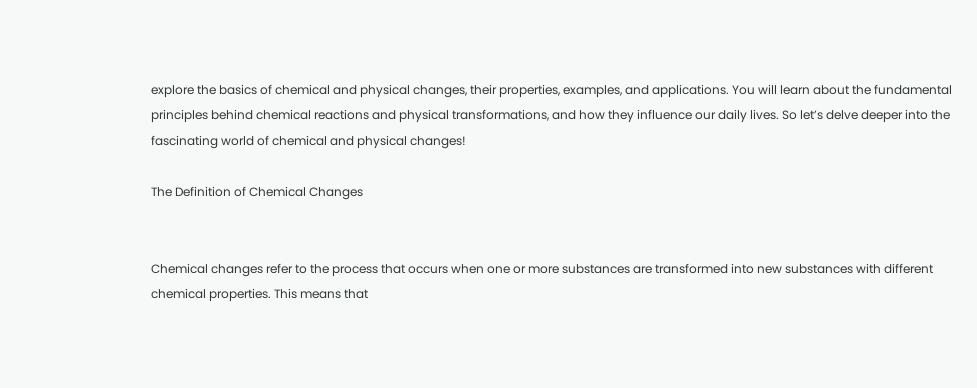explore the basics of chemical and physical changes, their properties, examples, and applications. You will learn about the fundamental principles behind chemical reactions and physical transformations, and how they influence our daily lives. So let’s delve deeper into the fascinating world of chemical and physical changes!

The Definition of Chemical Changes


Chemical changes refer to the process that occurs when one or more substances are transformed into new substances with different chemical properties. This means that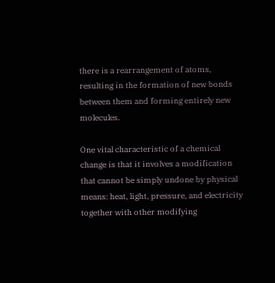there is a rearrangement of atoms, resulting in the formation of new bonds between them and forming entirely new molecules.

One vital characteristic of a chemical change is that it involves a modification that cannot be simply undone by physical means: heat, light, pressure, and electricity together with other modifying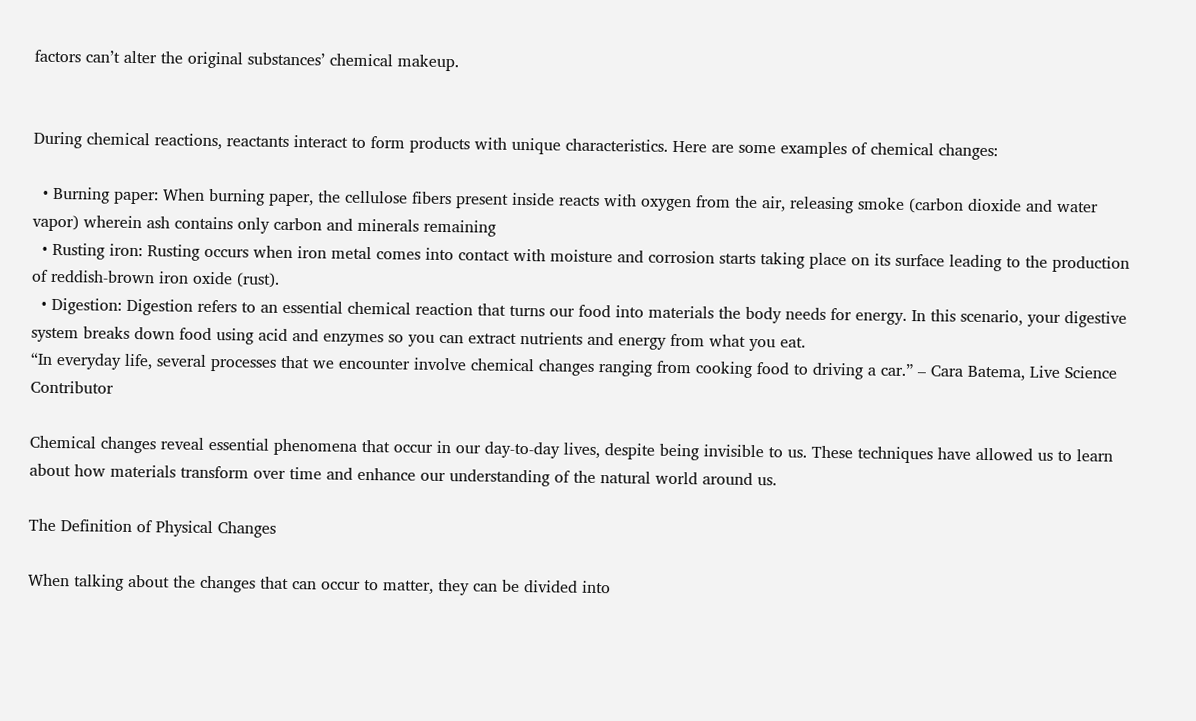factors can’t alter the original substances’ chemical makeup.


During chemical reactions, reactants interact to form products with unique characteristics. Here are some examples of chemical changes:

  • Burning paper: When burning paper, the cellulose fibers present inside reacts with oxygen from the air, releasing smoke (carbon dioxide and water vapor) wherein ash contains only carbon and minerals remaining
  • Rusting iron: Rusting occurs when iron metal comes into contact with moisture and corrosion starts taking place on its surface leading to the production of reddish-brown iron oxide (rust).
  • Digestion: Digestion refers to an essential chemical reaction that turns our food into materials the body needs for energy. In this scenario, your digestive system breaks down food using acid and enzymes so you can extract nutrients and energy from what you eat.
“In everyday life, several processes that we encounter involve chemical changes ranging from cooking food to driving a car.” – Cara Batema, Live Science Contributor

Chemical changes reveal essential phenomena that occur in our day-to-day lives, despite being invisible to us. These techniques have allowed us to learn about how materials transform over time and enhance our understanding of the natural world around us.

The Definition of Physical Changes

When talking about the changes that can occur to matter, they can be divided into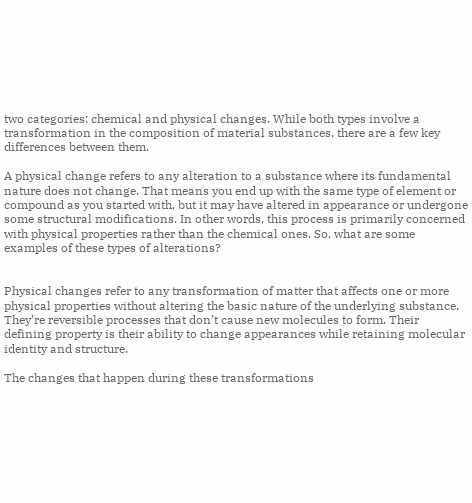two categories: chemical and physical changes. While both types involve a transformation in the composition of material substances, there are a few key differences between them.

A physical change refers to any alteration to a substance where its fundamental nature does not change. That means you end up with the same type of element or compound as you started with, but it may have altered in appearance or undergone some structural modifications. In other words, this process is primarily concerned with physical properties rather than the chemical ones. So, what are some examples of these types of alterations?


Physical changes refer to any transformation of matter that affects one or more physical properties without altering the basic nature of the underlying substance. They’re reversible processes that don’t cause new molecules to form. Their defining property is their ability to change appearances while retaining molecular identity and structure.

The changes that happen during these transformations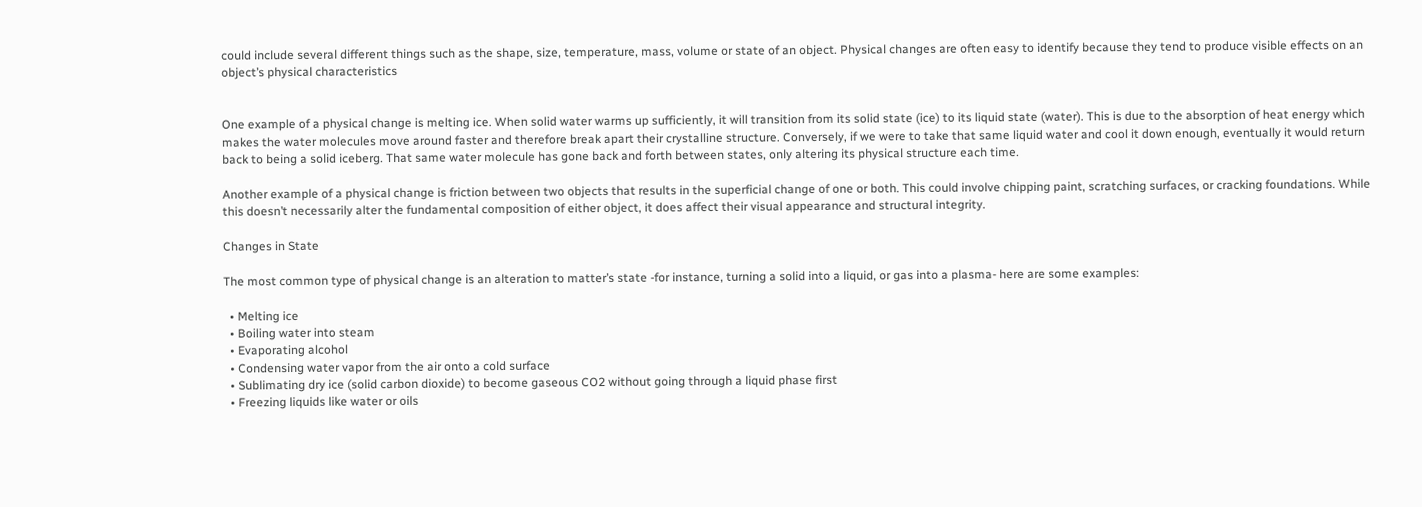could include several different things such as the shape, size, temperature, mass, volume or state of an object. Physical changes are often easy to identify because they tend to produce visible effects on an object’s physical characteristics


One example of a physical change is melting ice. When solid water warms up sufficiently, it will transition from its solid state (ice) to its liquid state (water). This is due to the absorption of heat energy which makes the water molecules move around faster and therefore break apart their crystalline structure. Conversely, if we were to take that same liquid water and cool it down enough, eventually it would return back to being a solid iceberg. That same water molecule has gone back and forth between states, only altering its physical structure each time.

Another example of a physical change is friction between two objects that results in the superficial change of one or both. This could involve chipping paint, scratching surfaces, or cracking foundations. While this doesn’t necessarily alter the fundamental composition of either object, it does affect their visual appearance and structural integrity.

Changes in State

The most common type of physical change is an alteration to matter’s state -for instance, turning a solid into a liquid, or gas into a plasma- here are some examples:

  • Melting ice
  • Boiling water into steam
  • Evaporating alcohol
  • Condensing water vapor from the air onto a cold surface
  • Sublimating dry ice (solid carbon dioxide) to become gaseous CO2 without going through a liquid phase first
  • Freezing liquids like water or oils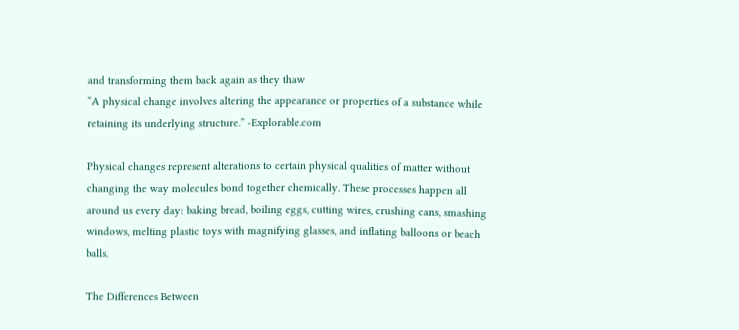and transforming them back again as they thaw
“A physical change involves altering the appearance or properties of a substance while retaining its underlying structure.” -Explorable.com

Physical changes represent alterations to certain physical qualities of matter without changing the way molecules bond together chemically. These processes happen all around us every day: baking bread, boiling eggs, cutting wires, crushing cans, smashing windows, melting plastic toys with magnifying glasses, and inflating balloons or beach balls.

The Differences Between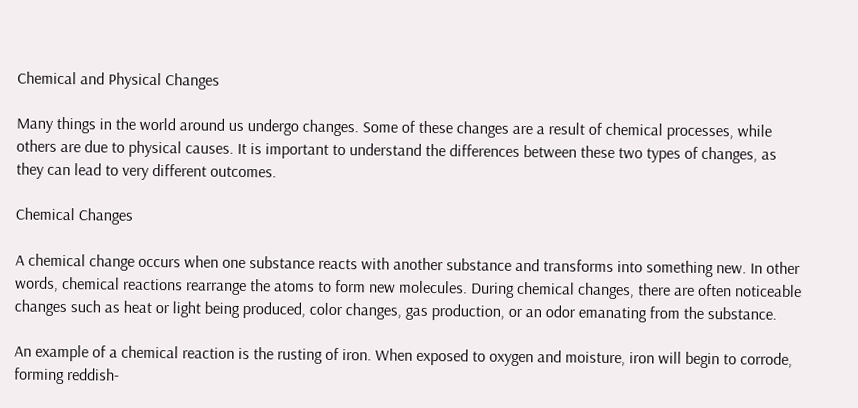Chemical and Physical Changes

Many things in the world around us undergo changes. Some of these changes are a result of chemical processes, while others are due to physical causes. It is important to understand the differences between these two types of changes, as they can lead to very different outcomes.

Chemical Changes

A chemical change occurs when one substance reacts with another substance and transforms into something new. In other words, chemical reactions rearrange the atoms to form new molecules. During chemical changes, there are often noticeable changes such as heat or light being produced, color changes, gas production, or an odor emanating from the substance.

An example of a chemical reaction is the rusting of iron. When exposed to oxygen and moisture, iron will begin to corrode, forming reddish-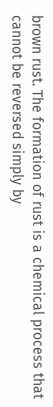brown rust. The formation of rust is a chemical process that cannot be reversed simply by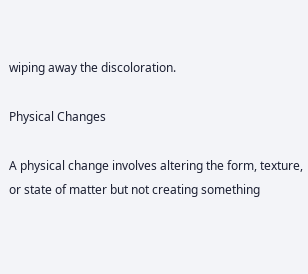wiping away the discoloration.

Physical Changes

A physical change involves altering the form, texture, or state of matter but not creating something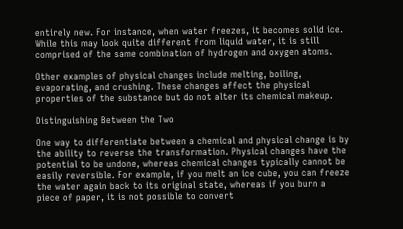entirely new. For instance, when water freezes, it becomes solid ice. While this may look quite different from liquid water, it is still comprised of the same combination of hydrogen and oxygen atoms.

Other examples of physical changes include melting, boiling, evaporating, and crushing. These changes affect the physical properties of the substance but do not alter its chemical makeup.

Distinguishing Between the Two

One way to differentiate between a chemical and physical change is by the ability to reverse the transformation. Physical changes have the potential to be undone, whereas chemical changes typically cannot be easily reversible. For example, if you melt an ice cube, you can freeze the water again back to its original state, whereas if you burn a piece of paper, it is not possible to convert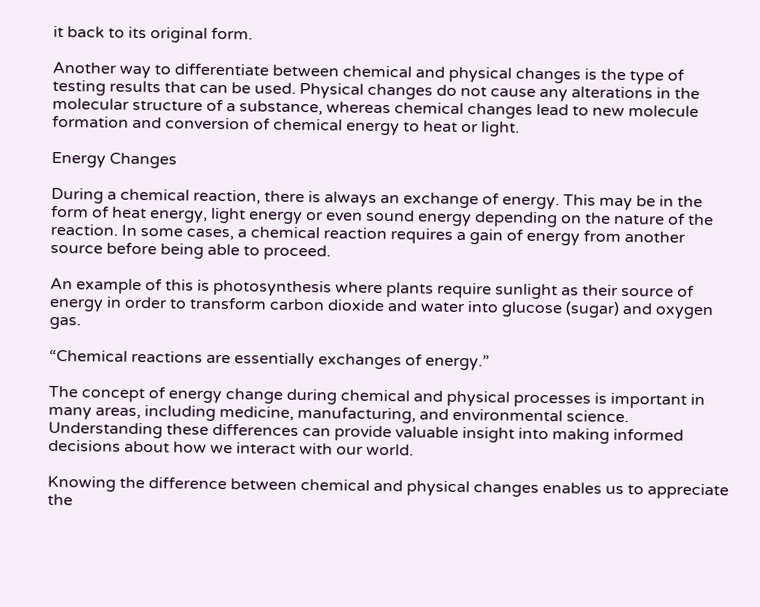it back to its original form.

Another way to differentiate between chemical and physical changes is the type of testing results that can be used. Physical changes do not cause any alterations in the molecular structure of a substance, whereas chemical changes lead to new molecule formation and conversion of chemical energy to heat or light.

Energy Changes

During a chemical reaction, there is always an exchange of energy. This may be in the form of heat energy, light energy or even sound energy depending on the nature of the reaction. In some cases, a chemical reaction requires a gain of energy from another source before being able to proceed.

An example of this is photosynthesis where plants require sunlight as their source of energy in order to transform carbon dioxide and water into glucose (sugar) and oxygen gas.

“Chemical reactions are essentially exchanges of energy.”

The concept of energy change during chemical and physical processes is important in many areas, including medicine, manufacturing, and environmental science. Understanding these differences can provide valuable insight into making informed decisions about how we interact with our world.

Knowing the difference between chemical and physical changes enables us to appreciate the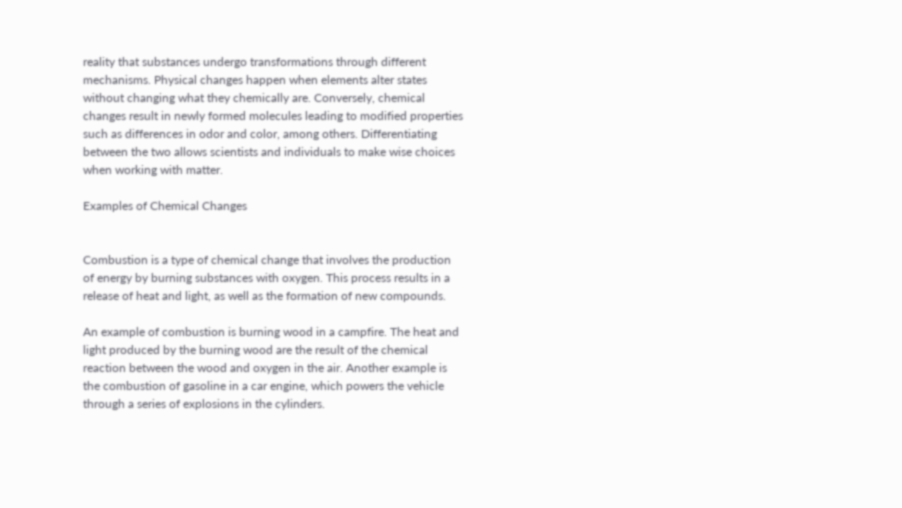reality that substances undergo transformations through different mechanisms. Physical changes happen when elements alter states without changing what they chemically are. Conversely, chemical changes result in newly formed molecules leading to modified properties such as differences in odor and color, among others. Differentiating between the two allows scientists and individuals to make wise choices when working with matter.

Examples of Chemical Changes


Combustion is a type of chemical change that involves the production of energy by burning substances with oxygen. This process results in a release of heat and light, as well as the formation of new compounds.

An example of combustion is burning wood in a campfire. The heat and light produced by the burning wood are the result of the chemical reaction between the wood and oxygen in the air. Another example is the combustion of gasoline in a car engine, which powers the vehicle through a series of explosions in the cylinders.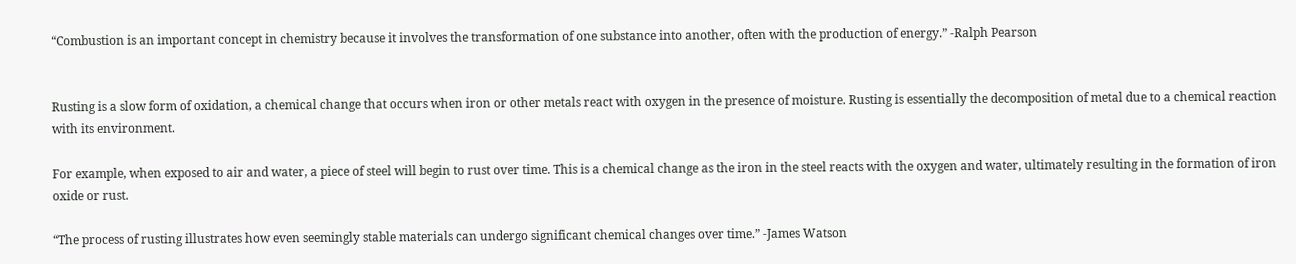“Combustion is an important concept in chemistry because it involves the transformation of one substance into another, often with the production of energy.” -Ralph Pearson


Rusting is a slow form of oxidation, a chemical change that occurs when iron or other metals react with oxygen in the presence of moisture. Rusting is essentially the decomposition of metal due to a chemical reaction with its environment.

For example, when exposed to air and water, a piece of steel will begin to rust over time. This is a chemical change as the iron in the steel reacts with the oxygen and water, ultimately resulting in the formation of iron oxide or rust.

“The process of rusting illustrates how even seemingly stable materials can undergo significant chemical changes over time.” -James Watson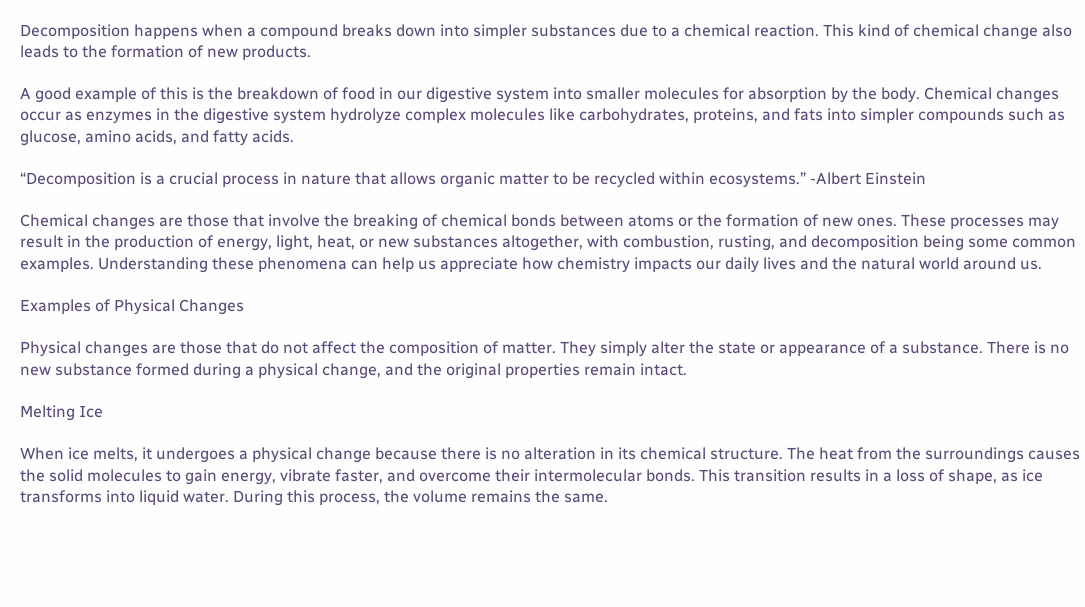Decomposition happens when a compound breaks down into simpler substances due to a chemical reaction. This kind of chemical change also leads to the formation of new products.

A good example of this is the breakdown of food in our digestive system into smaller molecules for absorption by the body. Chemical changes occur as enzymes in the digestive system hydrolyze complex molecules like carbohydrates, proteins, and fats into simpler compounds such as glucose, amino acids, and fatty acids.

“Decomposition is a crucial process in nature that allows organic matter to be recycled within ecosystems.” -Albert Einstein

Chemical changes are those that involve the breaking of chemical bonds between atoms or the formation of new ones. These processes may result in the production of energy, light, heat, or new substances altogether, with combustion, rusting, and decomposition being some common examples. Understanding these phenomena can help us appreciate how chemistry impacts our daily lives and the natural world around us.

Examples of Physical Changes

Physical changes are those that do not affect the composition of matter. They simply alter the state or appearance of a substance. There is no new substance formed during a physical change, and the original properties remain intact.

Melting Ice

When ice melts, it undergoes a physical change because there is no alteration in its chemical structure. The heat from the surroundings causes the solid molecules to gain energy, vibrate faster, and overcome their intermolecular bonds. This transition results in a loss of shape, as ice transforms into liquid water. During this process, the volume remains the same.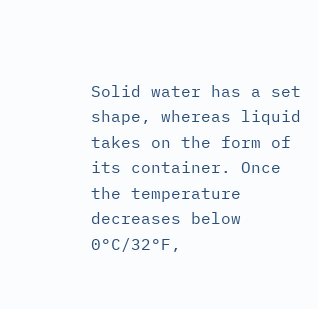Solid water has a set shape, whereas liquid takes on the form of its container. Once the temperature decreases below 0°C/32°F,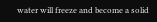water will freeze and become a solid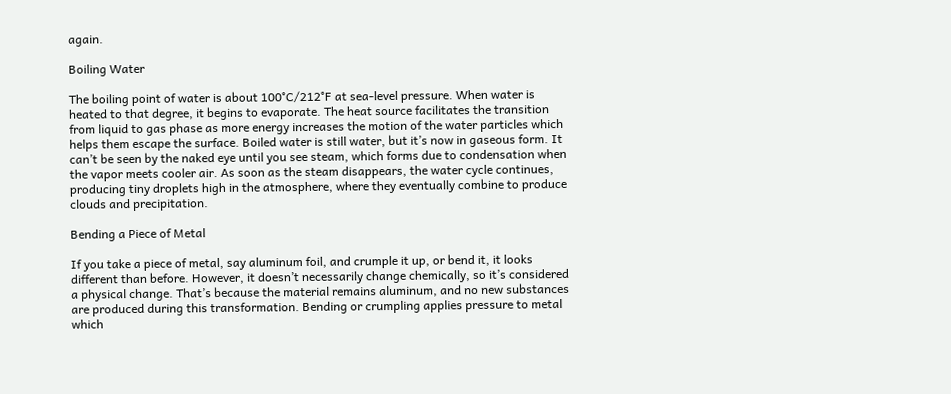again.

Boiling Water

The boiling point of water is about 100°C/212°F at sea-level pressure. When water is heated to that degree, it begins to evaporate. The heat source facilitates the transition from liquid to gas phase as more energy increases the motion of the water particles which helps them escape the surface. Boiled water is still water, but it’s now in gaseous form. It can’t be seen by the naked eye until you see steam, which forms due to condensation when the vapor meets cooler air. As soon as the steam disappears, the water cycle continues, producing tiny droplets high in the atmosphere, where they eventually combine to produce clouds and precipitation.

Bending a Piece of Metal

If you take a piece of metal, say aluminum foil, and crumple it up, or bend it, it looks different than before. However, it doesn’t necessarily change chemically, so it’s considered a physical change. That’s because the material remains aluminum, and no new substances are produced during this transformation. Bending or crumpling applies pressure to metal which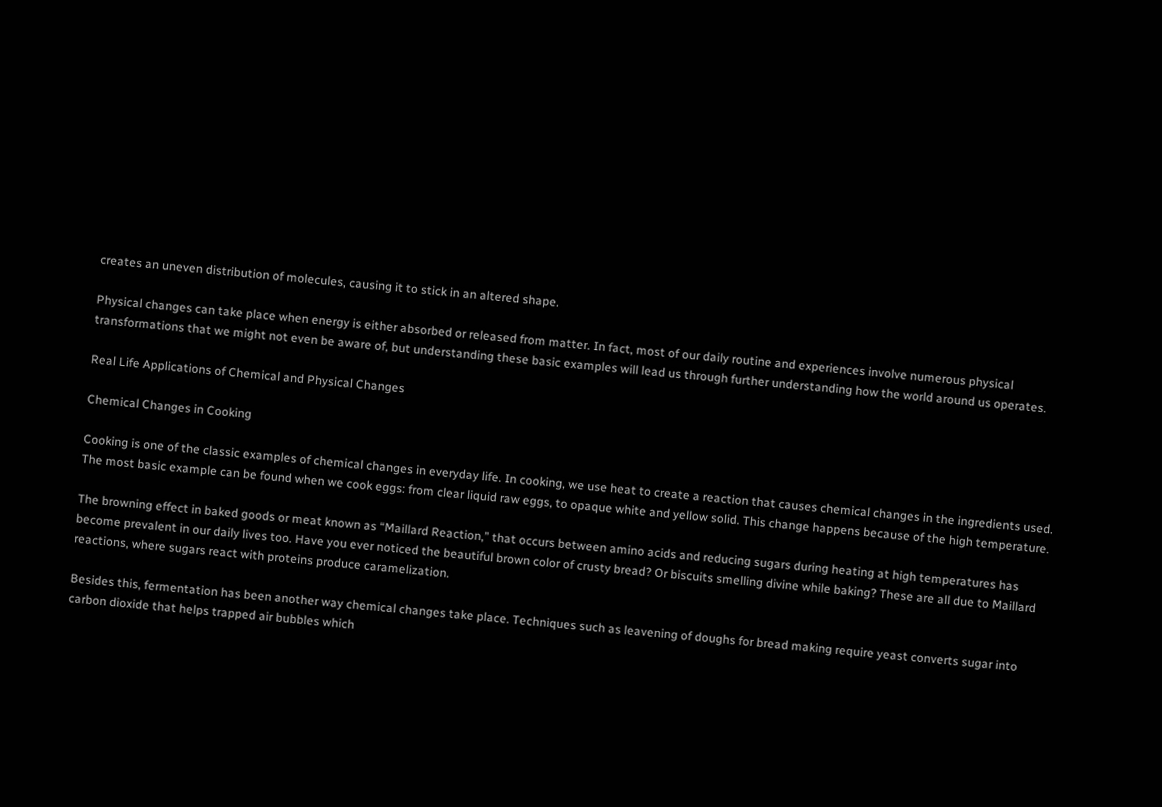creates an uneven distribution of molecules, causing it to stick in an altered shape.

Physical changes can take place when energy is either absorbed or released from matter. In fact, most of our daily routine and experiences involve numerous physical transformations that we might not even be aware of, but understanding these basic examples will lead us through further understanding how the world around us operates.

Real Life Applications of Chemical and Physical Changes

Chemical Changes in Cooking

Cooking is one of the classic examples of chemical changes in everyday life. In cooking, we use heat to create a reaction that causes chemical changes in the ingredients used. The most basic example can be found when we cook eggs: from clear liquid raw eggs, to opaque white and yellow solid. This change happens because of the high temperature.

The browning effect in baked goods or meat known as “Maillard Reaction,” that occurs between amino acids and reducing sugars during heating at high temperatures has become prevalent in our daily lives too. Have you ever noticed the beautiful brown color of crusty bread? Or biscuits smelling divine while baking? These are all due to Maillard reactions, where sugars react with proteins produce caramelization.

Besides this, fermentation has been another way chemical changes take place. Techniques such as leavening of doughs for bread making require yeast converts sugar into carbon dioxide that helps trapped air bubbles which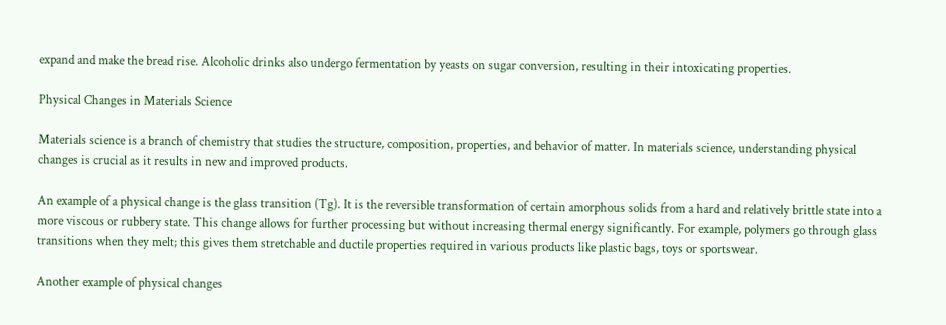expand and make the bread rise. Alcoholic drinks also undergo fermentation by yeasts on sugar conversion, resulting in their intoxicating properties.

Physical Changes in Materials Science

Materials science is a branch of chemistry that studies the structure, composition, properties, and behavior of matter. In materials science, understanding physical changes is crucial as it results in new and improved products.

An example of a physical change is the glass transition (Tg). It is the reversible transformation of certain amorphous solids from a hard and relatively brittle state into a more viscous or rubbery state. This change allows for further processing but without increasing thermal energy significantly. For example, polymers go through glass transitions when they melt; this gives them stretchable and ductile properties required in various products like plastic bags, toys or sportswear.

Another example of physical changes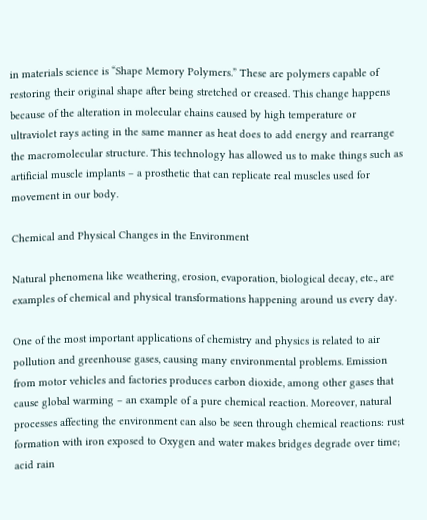in materials science is “Shape Memory Polymers.” These are polymers capable of restoring their original shape after being stretched or creased. This change happens because of the alteration in molecular chains caused by high temperature or ultraviolet rays acting in the same manner as heat does to add energy and rearrange the macromolecular structure. This technology has allowed us to make things such as artificial muscle implants – a prosthetic that can replicate real muscles used for movement in our body.

Chemical and Physical Changes in the Environment

Natural phenomena like weathering, erosion, evaporation, biological decay, etc., are examples of chemical and physical transformations happening around us every day.

One of the most important applications of chemistry and physics is related to air pollution and greenhouse gases, causing many environmental problems. Emission from motor vehicles and factories produces carbon dioxide, among other gases that cause global warming – an example of a pure chemical reaction. Moreover, natural processes affecting the environment can also be seen through chemical reactions: rust formation with iron exposed to Oxygen and water makes bridges degrade over time; acid rain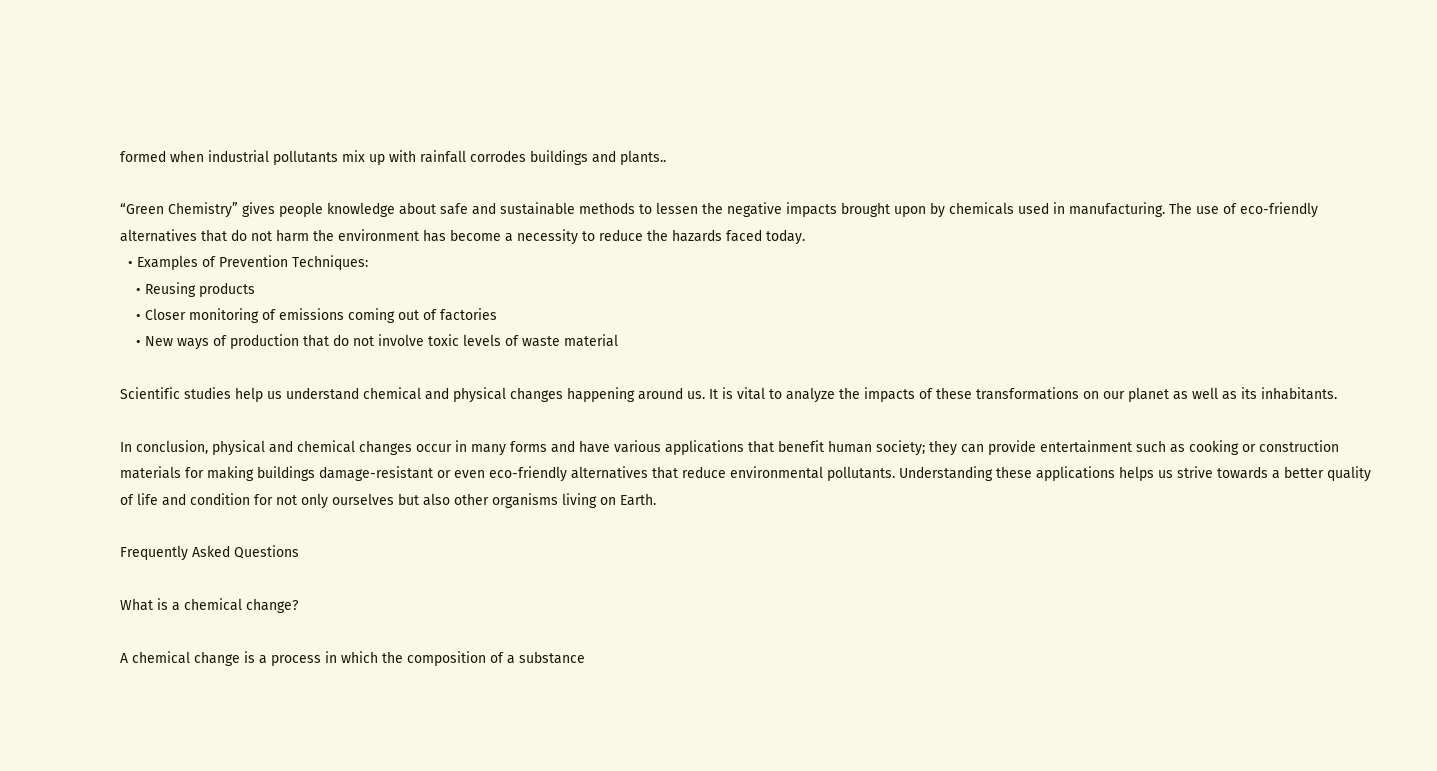formed when industrial pollutants mix up with rainfall corrodes buildings and plants..

“Green Chemistry” gives people knowledge about safe and sustainable methods to lessen the negative impacts brought upon by chemicals used in manufacturing. The use of eco-friendly alternatives that do not harm the environment has become a necessity to reduce the hazards faced today.
  • Examples of Prevention Techniques:
    • Reusing products
    • Closer monitoring of emissions coming out of factories
    • New ways of production that do not involve toxic levels of waste material

Scientific studies help us understand chemical and physical changes happening around us. It is vital to analyze the impacts of these transformations on our planet as well as its inhabitants.

In conclusion, physical and chemical changes occur in many forms and have various applications that benefit human society; they can provide entertainment such as cooking or construction materials for making buildings damage-resistant or even eco-friendly alternatives that reduce environmental pollutants. Understanding these applications helps us strive towards a better quality of life and condition for not only ourselves but also other organisms living on Earth.

Frequently Asked Questions

What is a chemical change?

A chemical change is a process in which the composition of a substance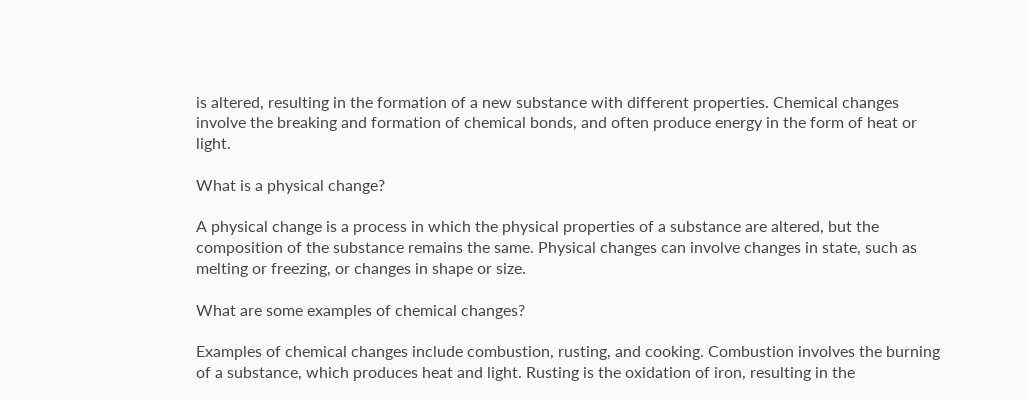is altered, resulting in the formation of a new substance with different properties. Chemical changes involve the breaking and formation of chemical bonds, and often produce energy in the form of heat or light.

What is a physical change?

A physical change is a process in which the physical properties of a substance are altered, but the composition of the substance remains the same. Physical changes can involve changes in state, such as melting or freezing, or changes in shape or size.

What are some examples of chemical changes?

Examples of chemical changes include combustion, rusting, and cooking. Combustion involves the burning of a substance, which produces heat and light. Rusting is the oxidation of iron, resulting in the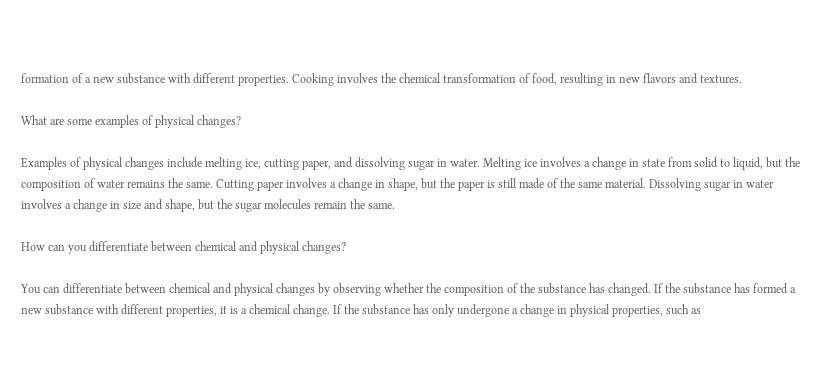formation of a new substance with different properties. Cooking involves the chemical transformation of food, resulting in new flavors and textures.

What are some examples of physical changes?

Examples of physical changes include melting ice, cutting paper, and dissolving sugar in water. Melting ice involves a change in state from solid to liquid, but the composition of water remains the same. Cutting paper involves a change in shape, but the paper is still made of the same material. Dissolving sugar in water involves a change in size and shape, but the sugar molecules remain the same.

How can you differentiate between chemical and physical changes?

You can differentiate between chemical and physical changes by observing whether the composition of the substance has changed. If the substance has formed a new substance with different properties, it is a chemical change. If the substance has only undergone a change in physical properties, such as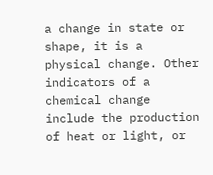a change in state or shape, it is a physical change. Other indicators of a chemical change include the production of heat or light, or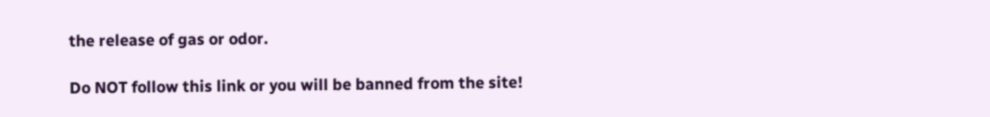the release of gas or odor.

Do NOT follow this link or you will be banned from the site!